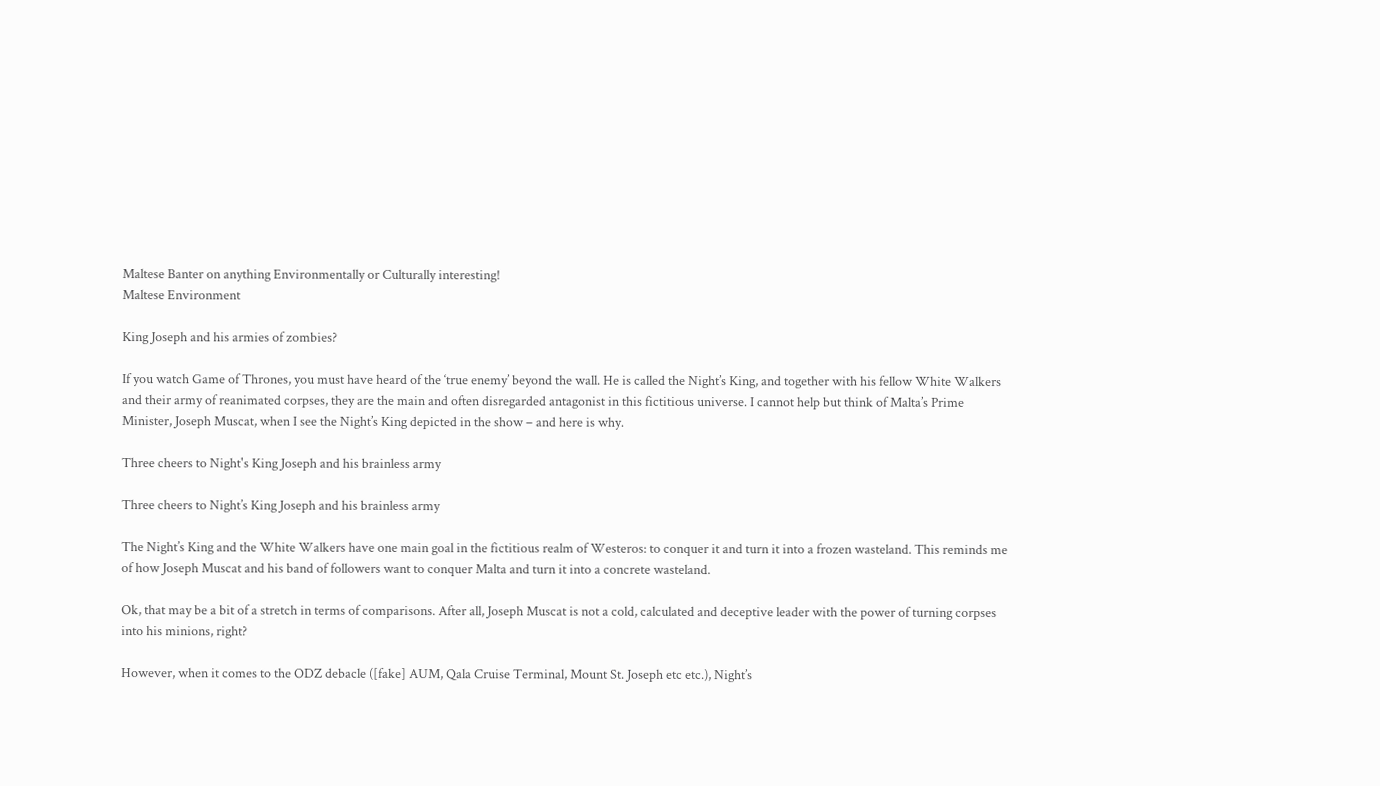Maltese Banter on anything Environmentally or Culturally interesting!
Maltese Environment

King Joseph and his armies of zombies?

If you watch Game of Thrones, you must have heard of the ‘true enemy’ beyond the wall. He is called the Night’s King, and together with his fellow White Walkers and their army of reanimated corpses, they are the main and often disregarded antagonist in this fictitious universe. I cannot help but think of Malta’s Prime Minister, Joseph Muscat, when I see the Night’s King depicted in the show – and here is why.

Three cheers to Night's King Joseph and his brainless army

Three cheers to Night’s King Joseph and his brainless army

The Night’s King and the White Walkers have one main goal in the fictitious realm of Westeros: to conquer it and turn it into a frozen wasteland. This reminds me of how Joseph Muscat and his band of followers want to conquer Malta and turn it into a concrete wasteland.

Ok, that may be a bit of a stretch in terms of comparisons. After all, Joseph Muscat is not a cold, calculated and deceptive leader with the power of turning corpses into his minions, right?

However, when it comes to the ODZ debacle ([fake] AUM, Qala Cruise Terminal, Mount St. Joseph etc etc.), Night’s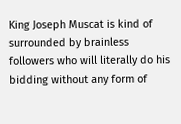King Joseph Muscat is kind of surrounded by brainless followers who will literally do his bidding without any form of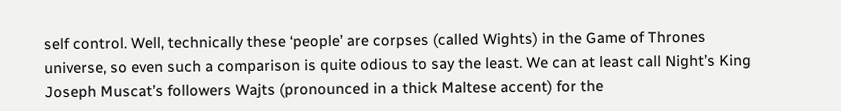self control. Well, technically these ‘people’ are corpses (called Wights) in the Game of Thrones universe, so even such a comparison is quite odious to say the least. We can at least call Night’s King Joseph Muscat’s followers Wajts (pronounced in a thick Maltese accent) for the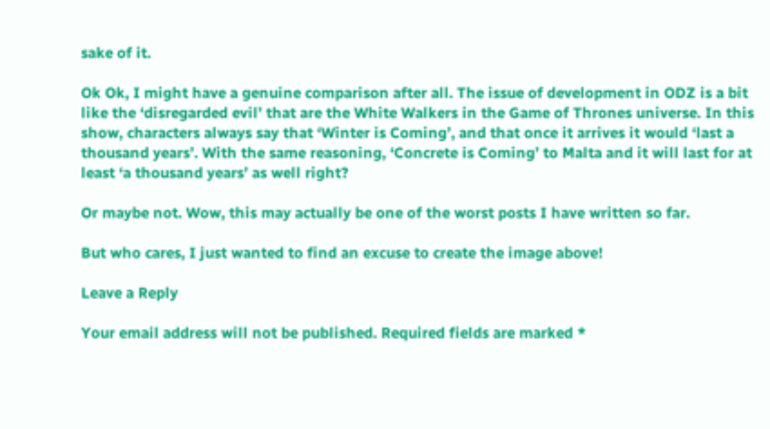sake of it.

Ok Ok, I might have a genuine comparison after all. The issue of development in ODZ is a bit like the ‘disregarded evil’ that are the White Walkers in the Game of Thrones universe. In this show, characters always say that ‘Winter is Coming’, and that once it arrives it would ‘last a thousand years’. With the same reasoning, ‘Concrete is Coming’ to Malta and it will last for at least ‘a thousand years’ as well right?

Or maybe not. Wow, this may actually be one of the worst posts I have written so far.

But who cares, I just wanted to find an excuse to create the image above!

Leave a Reply

Your email address will not be published. Required fields are marked *